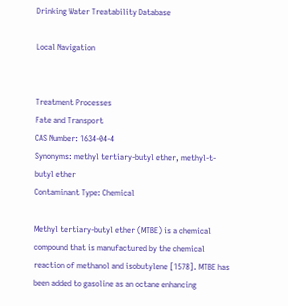Drinking Water Treatability Database

Local Navigation


Treatment Processes
Fate and Transport
CAS Number: 1634-04-4
Synonyms: methyl tertiary-butyl ether, methyl-t-butyl ether
Contaminant Type: Chemical

Methyl tertiary-butyl ether (MTBE) is a chemical compound that is manufactured by the chemical reaction of methanol and isobutylene [1578]. MTBE has been added to gasoline as an octane enhancing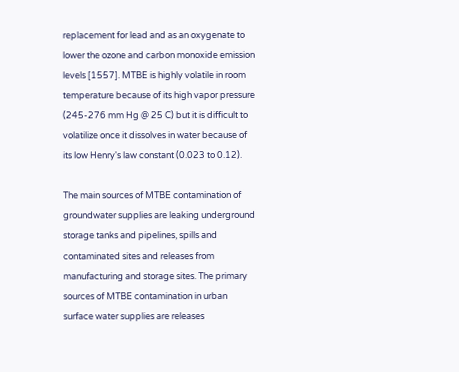replacement for lead and as an oxygenate to lower the ozone and carbon monoxide emission levels [1557]. MTBE is highly volatile in room temperature because of its high vapor pressure (245-276 mm Hg @ 25 C) but it is difficult to volatilize once it dissolves in water because of its low Henry's law constant (0.023 to 0.12).

The main sources of MTBE contamination of groundwater supplies are leaking underground storage tanks and pipelines, spills and contaminated sites and releases from manufacturing and storage sites. The primary sources of MTBE contamination in urban surface water supplies are releases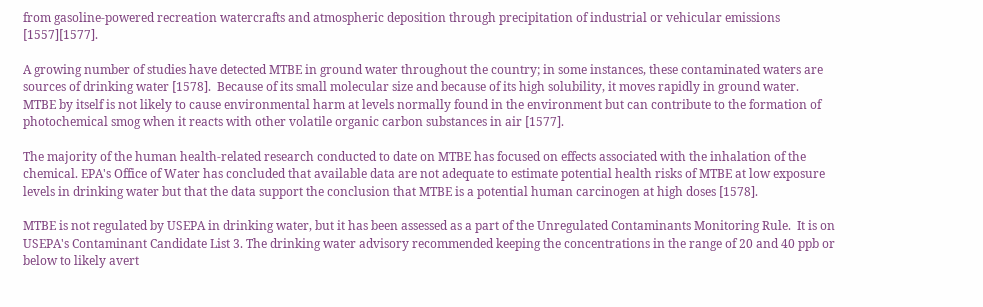from gasoline-powered recreation watercrafts and atmospheric deposition through precipitation of industrial or vehicular emissions [1557][1577].

A growing number of studies have detected MTBE in ground water throughout the country; in some instances, these contaminated waters are sources of drinking water [1578].  Because of its small molecular size and because of its high solubility, it moves rapidly in ground water.  MTBE by itself is not likely to cause environmental harm at levels normally found in the environment but can contribute to the formation of photochemical smog when it reacts with other volatile organic carbon substances in air [1577].

The majority of the human health-related research conducted to date on MTBE has focused on effects associated with the inhalation of the chemical. EPA's Office of Water has concluded that available data are not adequate to estimate potential health risks of MTBE at low exposure levels in drinking water but that the data support the conclusion that MTBE is a potential human carcinogen at high doses [1578].

MTBE is not regulated by USEPA in drinking water, but it has been assessed as a part of the Unregulated Contaminants Monitoring Rule.  It is on USEPA's Contaminant Candidate List 3. The drinking water advisory recommended keeping the concentrations in the range of 20 and 40 ppb or below to likely avert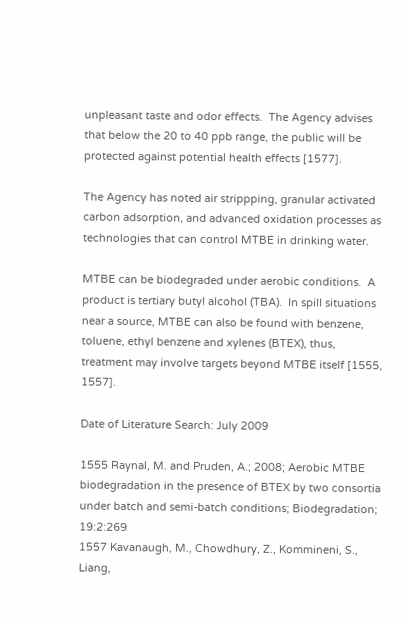unpleasant taste and odor effects.  The Agency advises that below the 20 to 40 ppb range, the public will be protected against potential health effects [1577].

The Agency has noted air strippping, granular activated carbon adsorption, and advanced oxidation processes as technologies that can control MTBE in drinking water.

MTBE can be biodegraded under aerobic conditions.  A product is tertiary butyl alcohol (TBA).  In spill situations near a source, MTBE can also be found with benzene, toluene, ethyl benzene and xylenes (BTEX), thus, treatment may involve targets beyond MTBE itself [1555, 1557].

Date of Literature Search: July 2009

1555 Raynal, M. and Pruden, A.; 2008; Aerobic MTBE biodegradation in the presence of BTEX by two consortia under batch and semi-batch conditions; Biodegradation; 19:2:269
1557 Kavanaugh, M., Chowdhury, Z., Kommineni, S., Liang,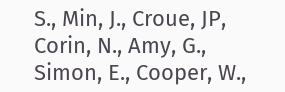S., Min, J., Croue, JP, Corin, N., Amy, G., Simon, E., Cooper, W.,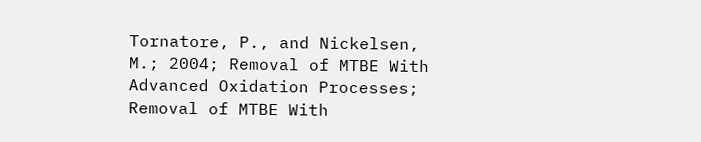Tornatore, P., and Nickelsen, M.; 2004; Removal of MTBE With Advanced Oxidation Processes; Removal of MTBE With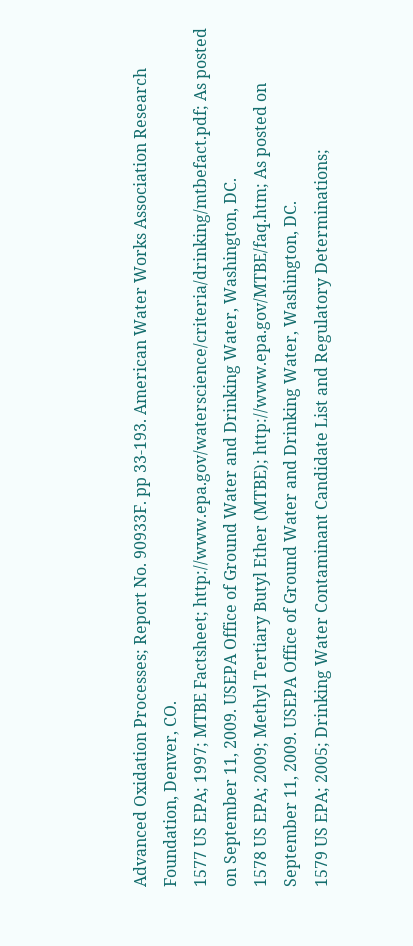Advanced Oxidation Processes; Report No. 90933F. pp 33-193. American Water Works Association Research Foundation, Denver, CO.
1577 US EPA; 1997; MTBE Factsheet; http://www.epa.gov/waterscience/criteria/drinking/mtbefact.pdf; As posted on September 11, 2009. USEPA Office of Ground Water and Drinking Water, Washington, DC.
1578 US EPA; 2009; Methyl Tertiary Butyl Ether (MTBE); http://www.epa.gov/MTBE/faq.htm; As posted on September 11, 2009. USEPA Office of Ground Water and Drinking Water, Washington, DC.
1579 US EPA; 2005; Drinking Water Contaminant Candidate List and Regulatory Determinations;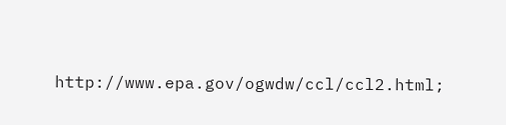http://www.epa.gov/ogwdw/ccl/ccl2.html;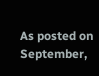As posted on September,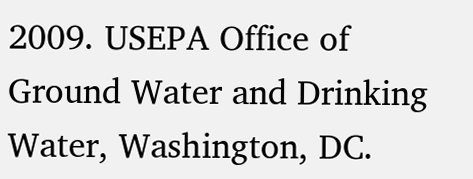2009. USEPA Office of Ground Water and Drinking Water, Washington, DC.